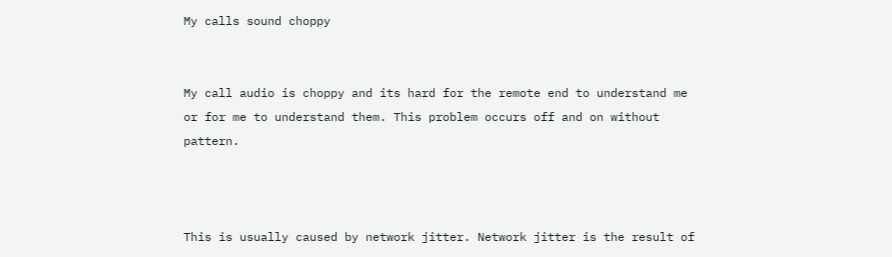My calls sound choppy


My call audio is choppy and its hard for the remote end to understand me or for me to understand them. This problem occurs off and on without pattern.



This is usually caused by network jitter. Network jitter is the result of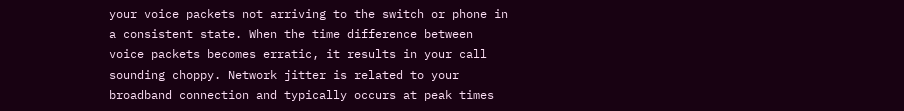your voice packets not arriving to the switch or phone in a consistent state. When the time difference between voice packets becomes erratic, it results in your call sounding choppy. Network jitter is related to your broadband connection and typically occurs at peak times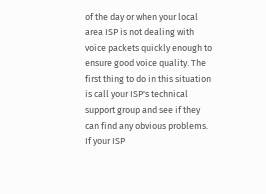of the day or when your local area ISP is not dealing with voice packets quickly enough to ensure good voice quality. The first thing to do in this situation is call your ISP's technical support group and see if they can find any obvious problems. If your ISP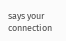says your connection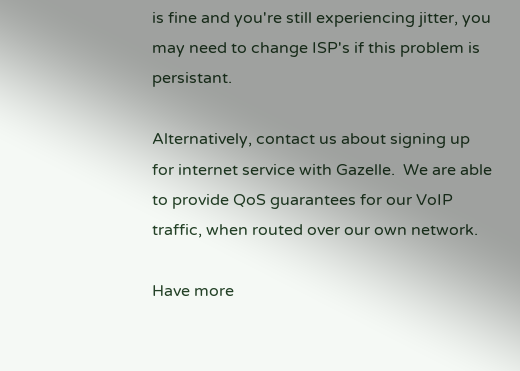is fine and you're still experiencing jitter, you may need to change ISP's if this problem is persistant.

Alternatively, contact us about signing up for internet service with Gazelle.  We are able to provide QoS guarantees for our VoIP traffic, when routed over our own network.

Have more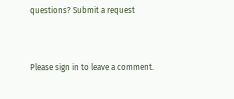questions? Submit a request


Please sign in to leave a comment.